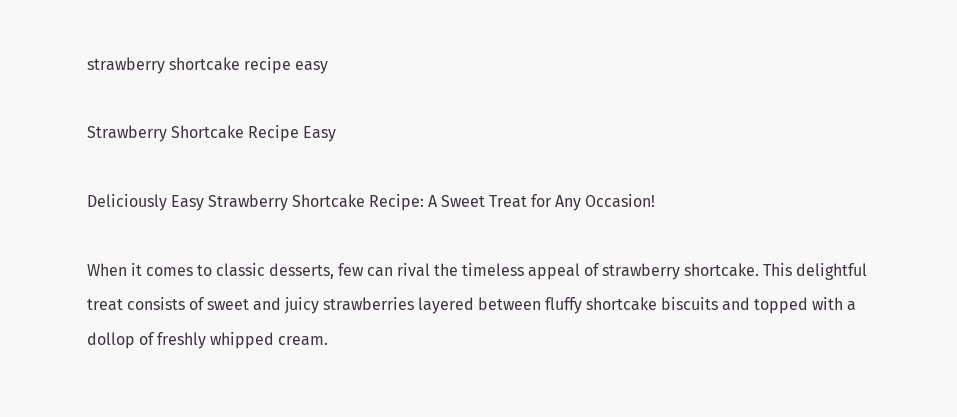strawberry shortcake recipe easy

Strawberry Shortcake Recipe Easy

Deliciously Easy Strawberry Shortcake Recipe: A Sweet Treat for Any Occasion!

When it comes to classic desserts, few can rival the timeless appeal of strawberry shortcake. This delightful treat consists of sweet and juicy strawberries layered between fluffy shortcake biscuits and topped with a dollop of freshly whipped cream.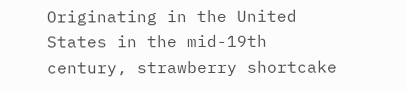Originating in the United States in the mid-19th century, strawberry shortcake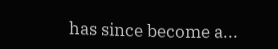has since become a...